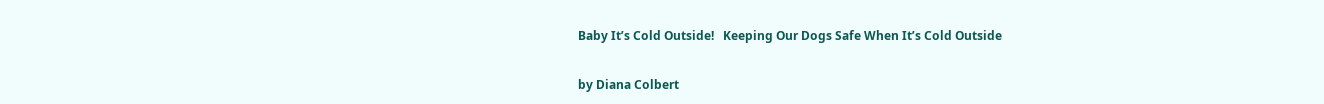Baby It’s Cold Outside!   Keeping Our Dogs Safe When It’s Cold Outside

by Diana Colbert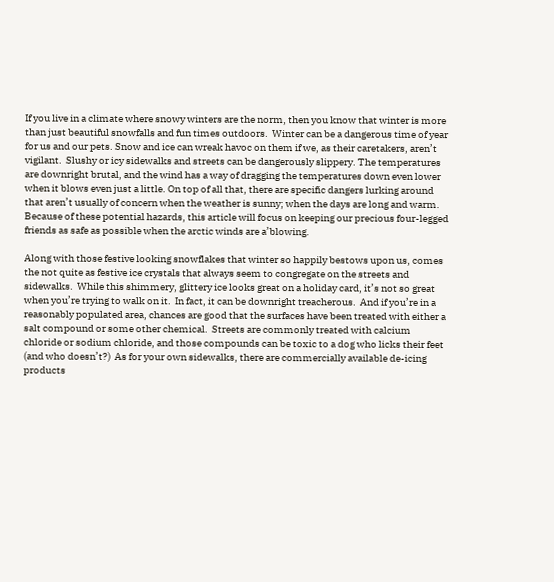If you live in a climate where snowy winters are the norm, then you know that winter is more than just beautiful snowfalls and fun times outdoors.  Winter can be a dangerous time of year for us and our pets. Snow and ice can wreak havoc on them if we, as their caretakers, aren’t vigilant.  Slushy or icy sidewalks and streets can be dangerously slippery. The temperatures are downright brutal, and the wind has a way of dragging the temperatures down even lower when it blows even just a little. On top of all that, there are specific dangers lurking around that aren’t usually of concern when the weather is sunny; when the days are long and warm.  Because of these potential hazards, this article will focus on keeping our precious four-legged friends as safe as possible when the arctic winds are a’blowing.

Along with those festive looking snowflakes that winter so happily bestows upon us, comes the not quite as festive ice crystals that always seem to congregate on the streets and sidewalks.  While this shimmery, glittery ice looks great on a holiday card, it’s not so great when you’re trying to walk on it.  In fact, it can be downright treacherous.  And if you’re in a reasonably populated area, chances are good that the surfaces have been treated with either a salt compound or some other chemical.  Streets are commonly treated with calcium chloride or sodium chloride, and those compounds can be toxic to a dog who licks their feet (and who doesn’t?)  As for your own sidewalks, there are commercially available de-icing products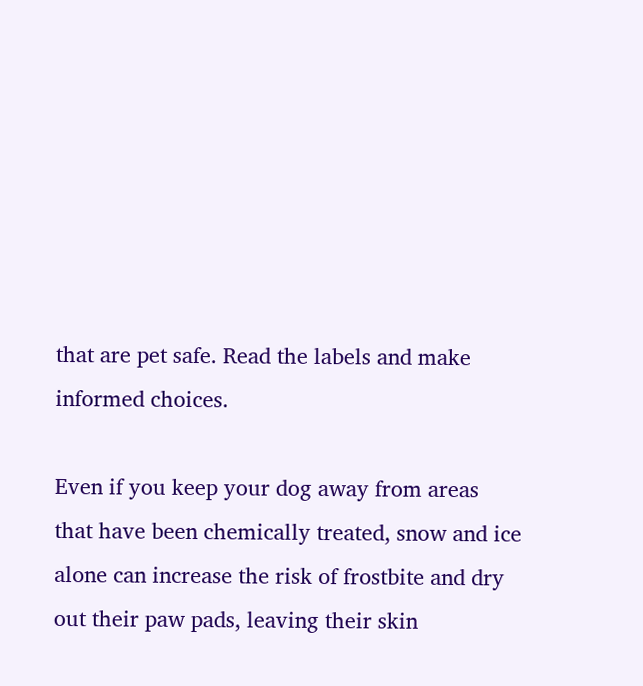that are pet safe. Read the labels and make informed choices.

Even if you keep your dog away from areas that have been chemically treated, snow and ice alone can increase the risk of frostbite and dry out their paw pads, leaving their skin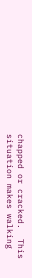chapped or cracked.  This situation makes walking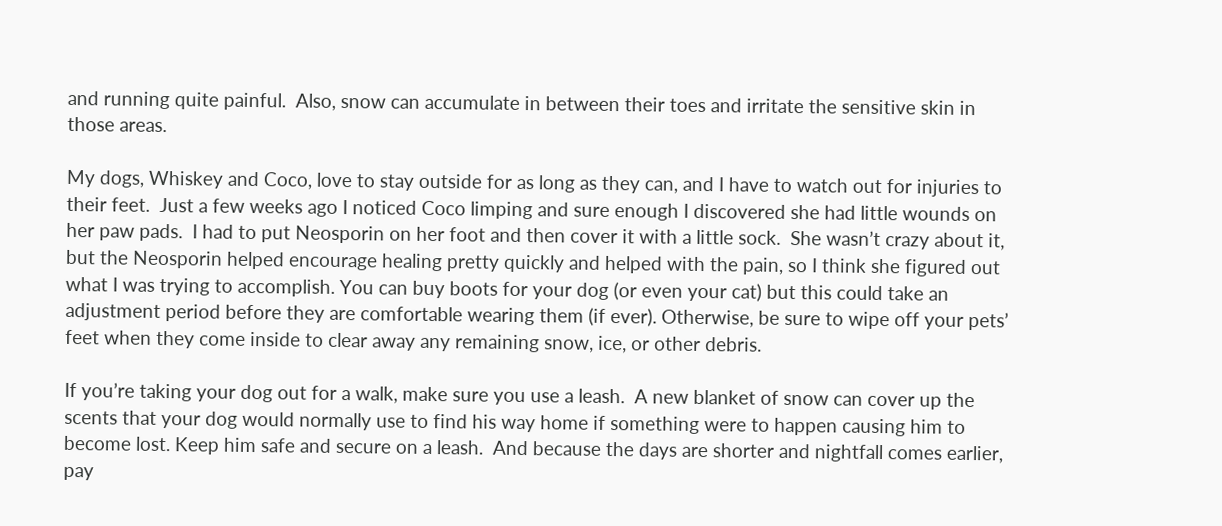and running quite painful.  Also, snow can accumulate in between their toes and irritate the sensitive skin in those areas.

My dogs, Whiskey and Coco, love to stay outside for as long as they can, and I have to watch out for injuries to their feet.  Just a few weeks ago I noticed Coco limping and sure enough I discovered she had little wounds on her paw pads.  I had to put Neosporin on her foot and then cover it with a little sock.  She wasn’t crazy about it, but the Neosporin helped encourage healing pretty quickly and helped with the pain, so I think she figured out what I was trying to accomplish. You can buy boots for your dog (or even your cat) but this could take an adjustment period before they are comfortable wearing them (if ever). Otherwise, be sure to wipe off your pets’ feet when they come inside to clear away any remaining snow, ice, or other debris.

If you’re taking your dog out for a walk, make sure you use a leash.  A new blanket of snow can cover up the scents that your dog would normally use to find his way home if something were to happen causing him to become lost. Keep him safe and secure on a leash.  And because the days are shorter and nightfall comes earlier, pay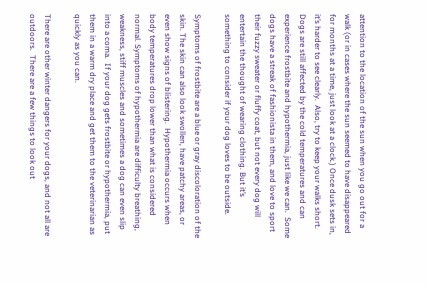attention to the location of the sun when you go out for a walk (or in cases where the sun seemed to have disappeared for months at a time, just look at a clock.) Once dusk sets in, it’s harder to see clearly.  Also, try to keep your walks short. Dogs are still affected by the cold temperatures and can experience frostbite and hypothermia, just like we can.  Some dogs have a streak of fashionista in them, and love to sport their fuzzy sweater or fluffy coat, but not every dog will entertain the thought of wearing clothing. But it’s something to consider if your dog loves to be outside.

Symptoms of frostbite are a blue or gray discoloration of the skin. The skin can also look swollen, have patchy areas, or even show signs of blistering.  Hypothermia occurs when body temperatures drop lower than what is considered normal. Symptoms of hypothermia are difficulty breathing, weakness, stiff muscles and sometimes a dog can even slip into a coma.  If your dog gets frostbite or hypothermia, put them in a warm dry place and get them to the veterinarian as quickly as you can.

There are other winter dangers for your dogs, and not all are outdoors.  There are a few things to look out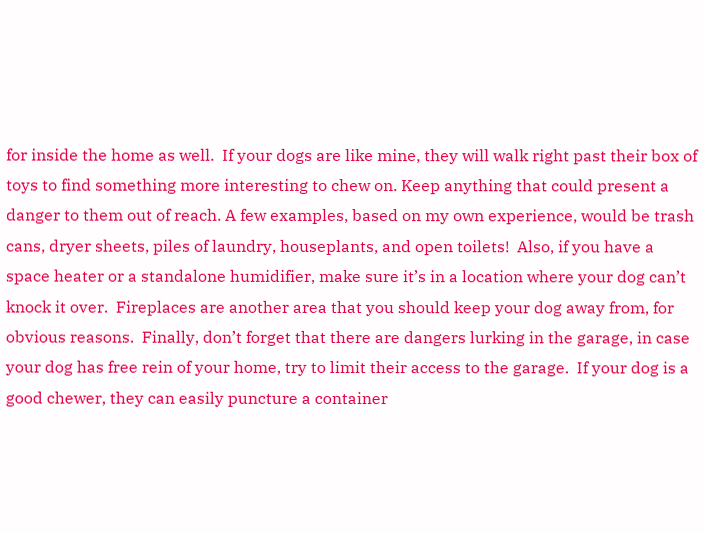for inside the home as well.  If your dogs are like mine, they will walk right past their box of toys to find something more interesting to chew on. Keep anything that could present a danger to them out of reach. A few examples, based on my own experience, would be trash cans, dryer sheets, piles of laundry, houseplants, and open toilets!  Also, if you have a space heater or a standalone humidifier, make sure it’s in a location where your dog can’t knock it over.  Fireplaces are another area that you should keep your dog away from, for obvious reasons.  Finally, don’t forget that there are dangers lurking in the garage, in case your dog has free rein of your home, try to limit their access to the garage.  If your dog is a good chewer, they can easily puncture a container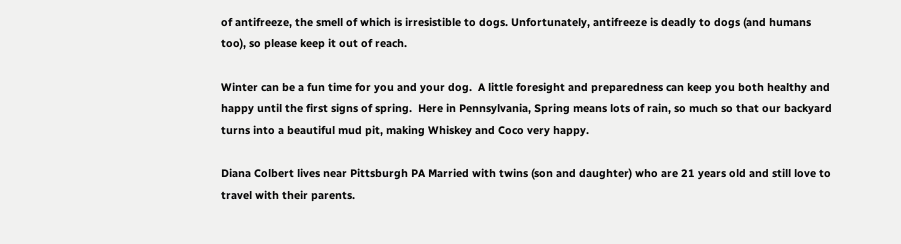of antifreeze, the smell of which is irresistible to dogs. Unfortunately, antifreeze is deadly to dogs (and humans too), so please keep it out of reach.

Winter can be a fun time for you and your dog.  A little foresight and preparedness can keep you both healthy and happy until the first signs of spring.  Here in Pennsylvania, Spring means lots of rain, so much so that our backyard turns into a beautiful mud pit, making Whiskey and Coco very happy.

Diana Colbert lives near Pittsburgh PA Married with twins (son and daughter) who are 21 years old and still love to travel with their parents.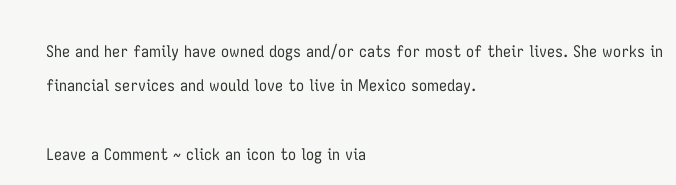She and her family have owned dogs and/or cats for most of their lives. She works in financial services and would love to live in Mexico someday.

Leave a Comment ~ click an icon to log in via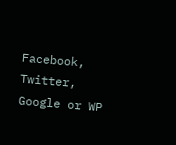Facebook, Twitter, Google or WP